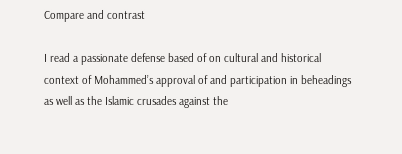Compare and contrast

I read a passionate defense based of on cultural and historical context of Mohammed’s approval of and participation in beheadings as well as the Islamic crusades against the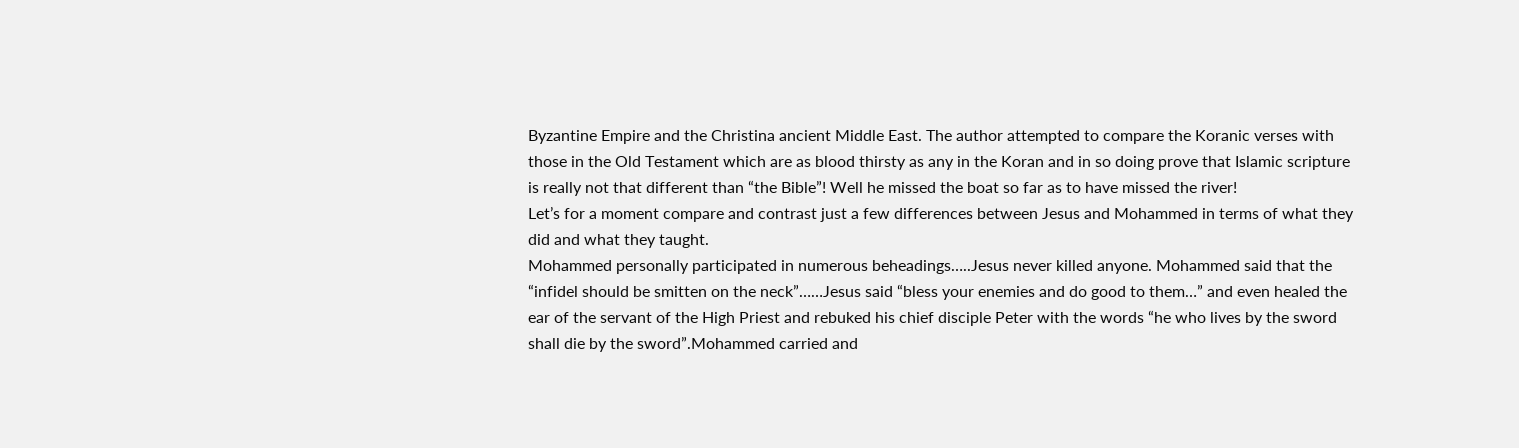Byzantine Empire and the Christina ancient Middle East. The author attempted to compare the Koranic verses with those in the Old Testament which are as blood thirsty as any in the Koran and in so doing prove that Islamic scripture is really not that different than “the Bible”! Well he missed the boat so far as to have missed the river!
Let’s for a moment compare and contrast just a few differences between Jesus and Mohammed in terms of what they did and what they taught.
Mohammed personally participated in numerous beheadings…..Jesus never killed anyone. Mohammed said that the “infidel should be smitten on the neck”……Jesus said “bless your enemies and do good to them…” and even healed the ear of the servant of the High Priest and rebuked his chief disciple Peter with the words “he who lives by the sword shall die by the sword”.Mohammed carried and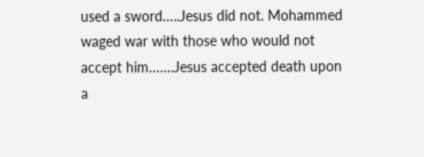used a sword…..Jesus did not. Mohammed waged war with those who would not accept him…….Jesus accepted death upon a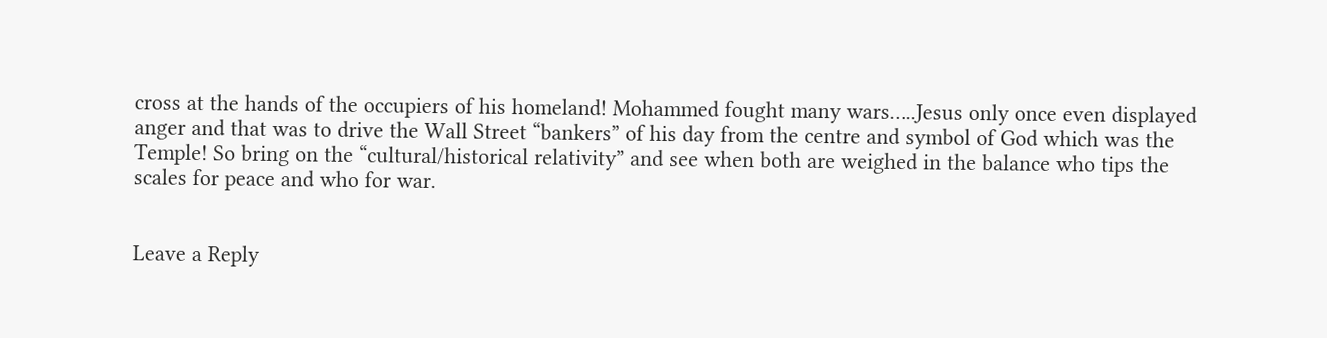cross at the hands of the occupiers of his homeland! Mohammed fought many wars…..Jesus only once even displayed anger and that was to drive the Wall Street “bankers” of his day from the centre and symbol of God which was the Temple! So bring on the “cultural/historical relativity” and see when both are weighed in the balance who tips the scales for peace and who for war.


Leave a Reply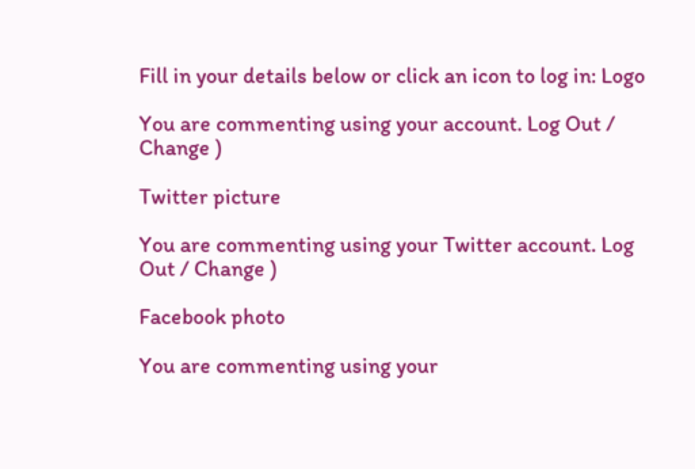Fill in your details below or click an icon to log in: Logo

You are commenting using your account. Log Out / Change )

Twitter picture

You are commenting using your Twitter account. Log Out / Change )

Facebook photo

You are commenting using your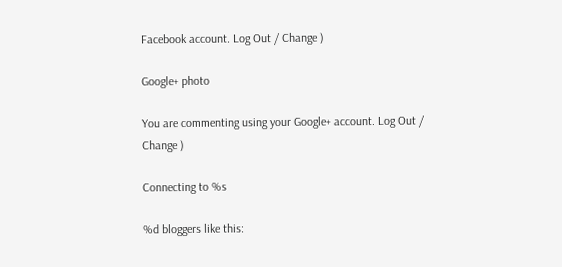Facebook account. Log Out / Change )

Google+ photo

You are commenting using your Google+ account. Log Out / Change )

Connecting to %s

%d bloggers like this: